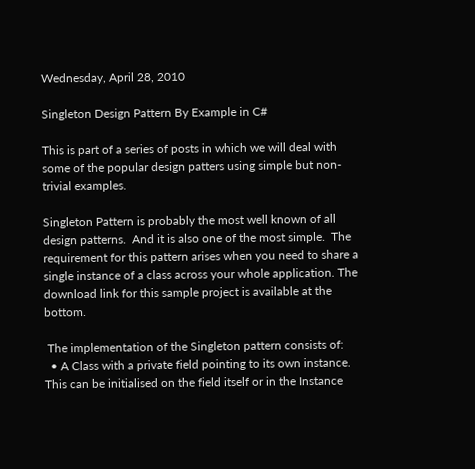Wednesday, April 28, 2010

Singleton Design Pattern By Example in C#

This is part of a series of posts in which we will deal with some of the popular design patters using simple but non-trivial examples.

Singleton Pattern is probably the most well known of all design patterns.  And it is also one of the most simple.  The requirement for this pattern arises when you need to share a single instance of a class across your whole application. The download link for this sample project is available at the bottom.

 The implementation of the Singleton pattern consists of:
  • A Class with a private field pointing to its own instance.  This can be initialised on the field itself or in the Instance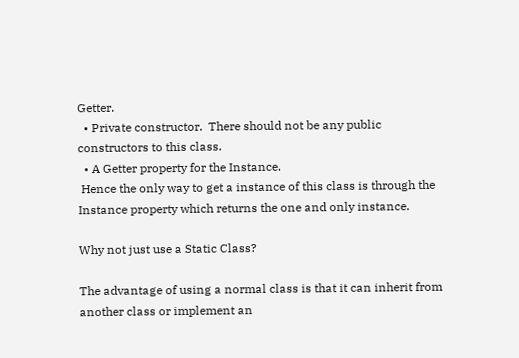Getter.
  • Private constructor.  There should not be any public constructors to this class.
  • A Getter property for the Instance.
 Hence the only way to get a instance of this class is through the Instance property which returns the one and only instance.

Why not just use a Static Class?

The advantage of using a normal class is that it can inherit from another class or implement an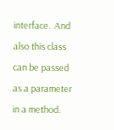interface.  And also this class can be passed as a parameter in a method.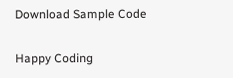Download Sample Code

Happy Coding